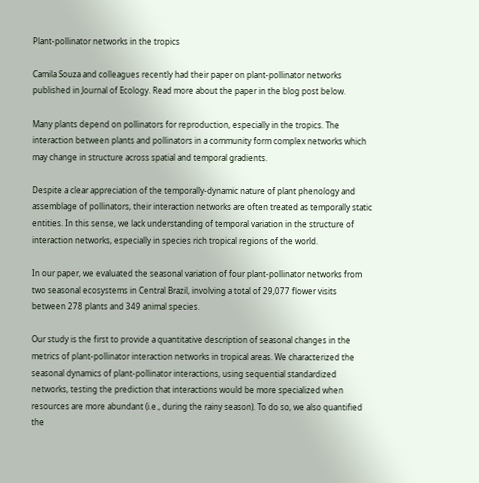Plant-pollinator networks in the tropics

Camila Souza and colleagues recently had their paper on plant‐pollinator networks published in Journal of Ecology. Read more about the paper in the blog post below.

Many plants depend on pollinators for reproduction, especially in the tropics. The interaction between plants and pollinators in a community form complex networks which may change in structure across spatial and temporal gradients.

Despite a clear appreciation of the temporally-dynamic nature of plant phenology and assemblage of pollinators, their interaction networks are often treated as temporally static entities. In this sense, we lack understanding of temporal variation in the structure of interaction networks, especially in species rich tropical regions of the world.

In our paper, we evaluated the seasonal variation of four plant-pollinator networks from two seasonal ecosystems in Central Brazil, involving a total of 29,077 flower visits between 278 plants and 349 animal species.

Our study is the first to provide a quantitative description of seasonal changes in the metrics of plant-pollinator interaction networks in tropical areas. We characterized the seasonal dynamics of plant-pollinator interactions, using sequential standardized networks, testing the prediction that interactions would be more specialized when resources are more abundant (i.e., during the rainy season). To do so, we also quantified the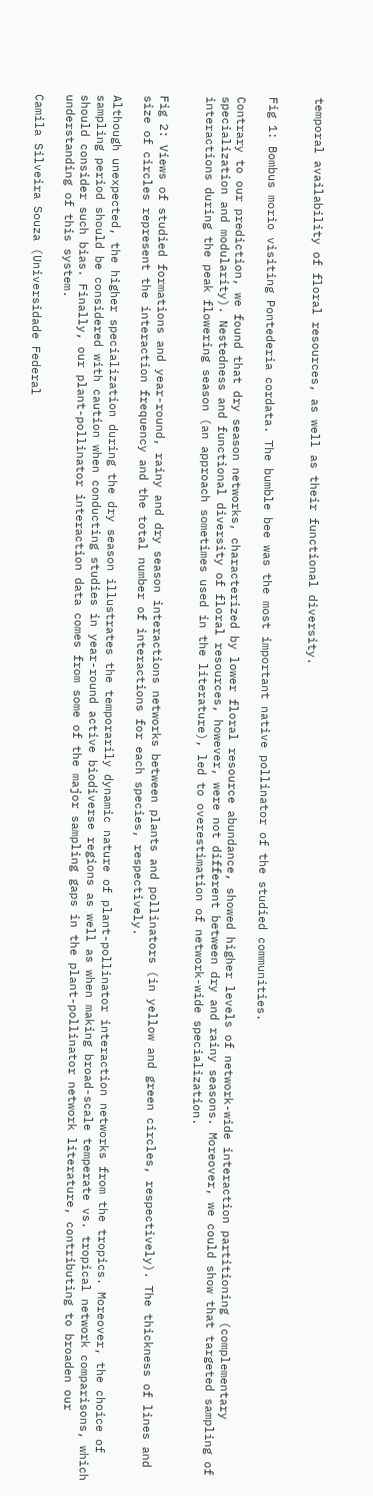temporal availability of floral resources, as well as their functional diversity.


Fig 1: Bombus morio visiting Pontederia cordata. The bumble bee was the most important native pollinator of the studied communities.

Contrary to our prediction, we found that dry season networks, characterized by lower floral resource abundance, showed higher levels of network-wide interaction partitioning (complementary specialization and modularity). Nestedness and functional diversity of floral resources, however, were not different between dry and rainy seasons. Moreover, we could show that targeted sampling of interactions during the peak flowering season (an approach sometimes used in the literature), led to overestimation of network-wide specialization.


Fig 2: Views of studied formations and year-round, rainy and dry season interactions networks between plants and pollinators (in yellow and green circles, respectively). The thickness of lines and size of circles represent the interaction frequency and the total number of interactions for each species, respectively.

Although unexpected, the higher specialization during the dry season illustrates the temporarily dynamic nature of plant-pollinator interaction networks from the tropics. Moreover, the choice of sampling period should be considered with caution when conducting studies in year-round active biodiverse regions as well as when making broad-scale temperate vs. tropical network comparisons, which should consider such bias. Finally, our plant-pollinator interaction data comes from some of the major sampling gaps in the plant-pollinator network literature, contributing to broaden our understanding of this system.

Camila Silveira Souza (Universidade Federal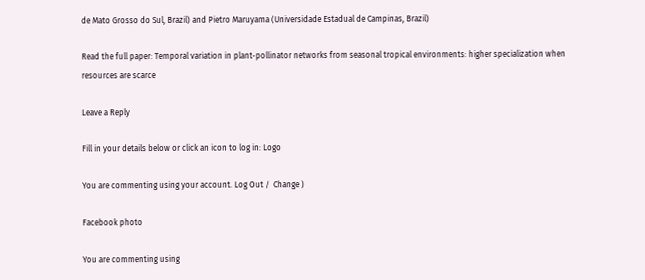de Mato Grosso do Sul, Brazil) and Pietro Maruyama (Universidade Estadual de Campinas, Brazil)

Read the full paper: Temporal variation in plant‐pollinator networks from seasonal tropical environments: higher specialization when resources are scarce

Leave a Reply

Fill in your details below or click an icon to log in: Logo

You are commenting using your account. Log Out /  Change )

Facebook photo

You are commenting using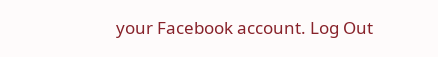your Facebook account. Log Out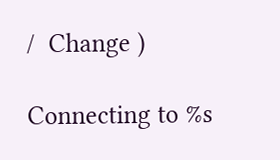/  Change )

Connecting to %s